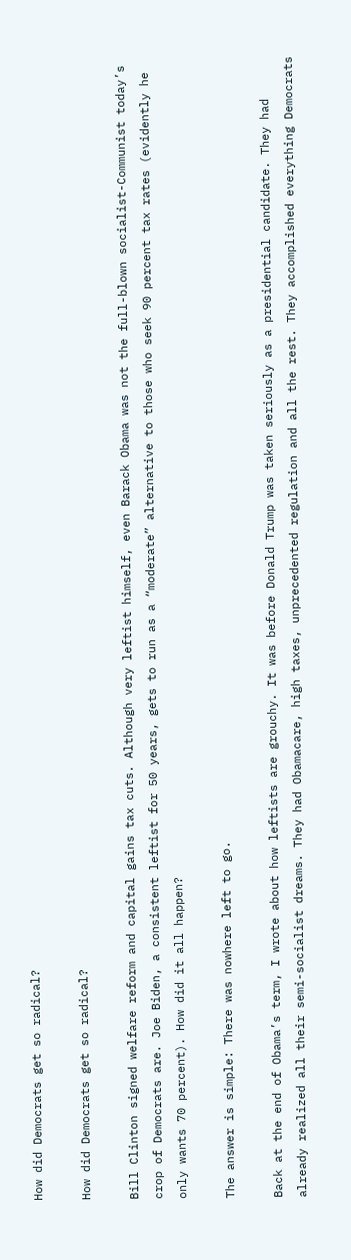How did Democrats get so radical?

How did Democrats get so radical?

Bill Clinton signed welfare reform and capital gains tax cuts. Although very leftist himself, even Barack Obama was not the full-blown socialist-Communist today’s crop of Democrats are. Joe Biden, a consistent leftist for 50 years, gets to run as a “moderate” alternative to those who seek 90 percent tax rates (evidently he only wants 70 percent). How did it all happen?

The answer is simple: There was nowhere left to go.

Back at the end of Obama’s term, I wrote about how leftists are grouchy. It was before Donald Trump was taken seriously as a presidential candidate. They had already realized all their semi-socialist dreams. They had Obamacare, high taxes, unprecedented regulation and all the rest. They accomplished everything Democrats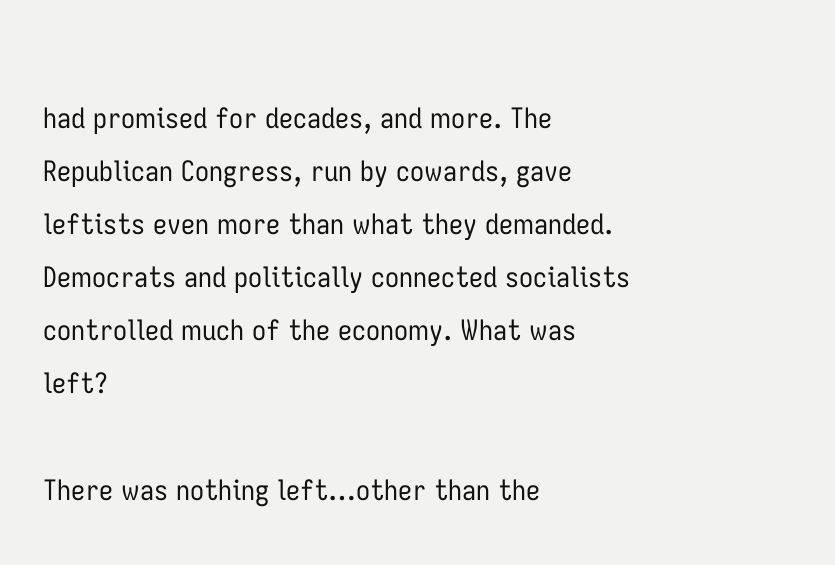had promised for decades, and more. The Republican Congress, run by cowards, gave leftists even more than what they demanded. Democrats and politically connected socialists controlled much of the economy. What was left?

There was nothing left…other than the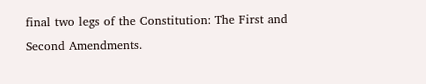final two legs of the Constitution: The First and Second Amendments.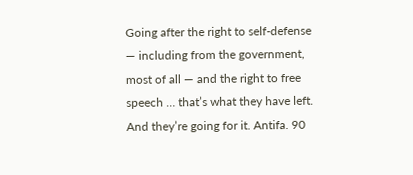Going after the right to self-defense — including from the government, most of all — and the right to free speech … that’s what they have left. And they’re going for it. Antifa. 90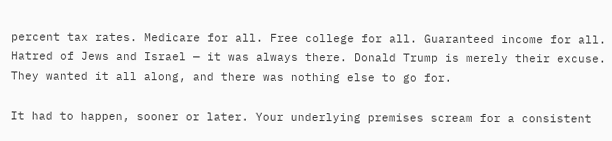percent tax rates. Medicare for all. Free college for all. Guaranteed income for all. Hatred of Jews and Israel — it was always there. Donald Trump is merely their excuse. They wanted it all along, and there was nothing else to go for.

It had to happen, sooner or later. Your underlying premises scream for a consistent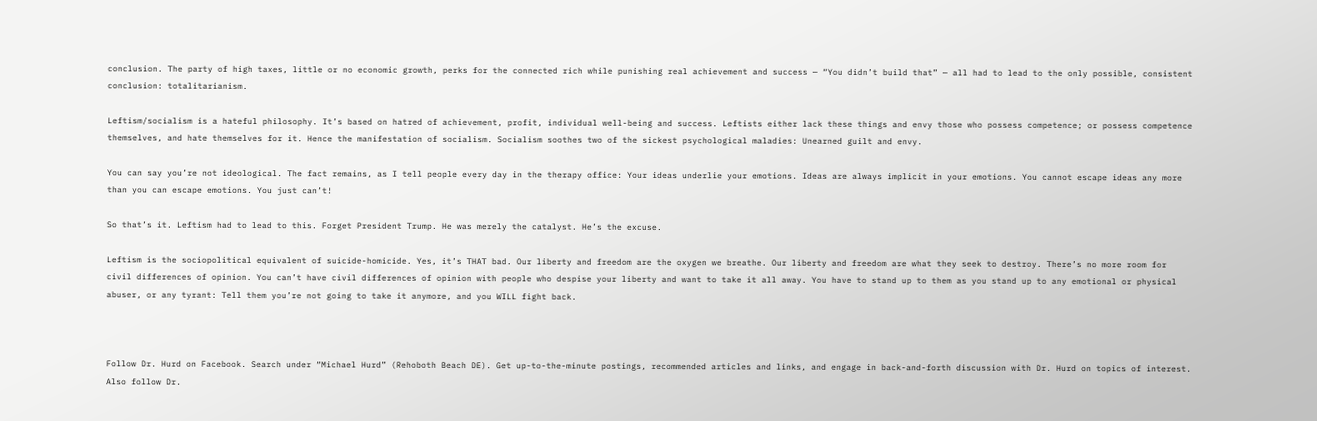conclusion. The party of high taxes, little or no economic growth, perks for the connected rich while punishing real achievement and success — “You didn’t build that” — all had to lead to the only possible, consistent conclusion: totalitarianism.

Leftism/socialism is a hateful philosophy. It’s based on hatred of achievement, profit, individual well-being and success. Leftists either lack these things and envy those who possess competence; or possess competence themselves, and hate themselves for it. Hence the manifestation of socialism. Socialism soothes two of the sickest psychological maladies: Unearned guilt and envy.

You can say you’re not ideological. The fact remains, as I tell people every day in the therapy office: Your ideas underlie your emotions. Ideas are always implicit in your emotions. You cannot escape ideas any more than you can escape emotions. You just can’t!

So that’s it. Leftism had to lead to this. Forget President Trump. He was merely the catalyst. He’s the excuse.

Leftism is the sociopolitical equivalent of suicide-homicide. Yes, it’s THAT bad. Our liberty and freedom are the oxygen we breathe. Our liberty and freedom are what they seek to destroy. There’s no more room for civil differences of opinion. You can’t have civil differences of opinion with people who despise your liberty and want to take it all away. You have to stand up to them as you stand up to any emotional or physical abuser, or any tyrant: Tell them you’re not going to take it anymore, and you WILL fight back.



Follow Dr. Hurd on Facebook. Search under “Michael Hurd” (Rehoboth Beach DE). Get up-to-the-minute postings, recommended articles and links, and engage in back-and-forth discussion with Dr. Hurd on topics of interest. Also follow Dr.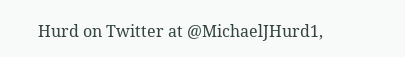Hurd on Twitter at @MichaelJHurd1,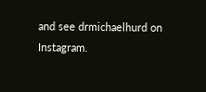and see drmichaelhurd on Instagram.